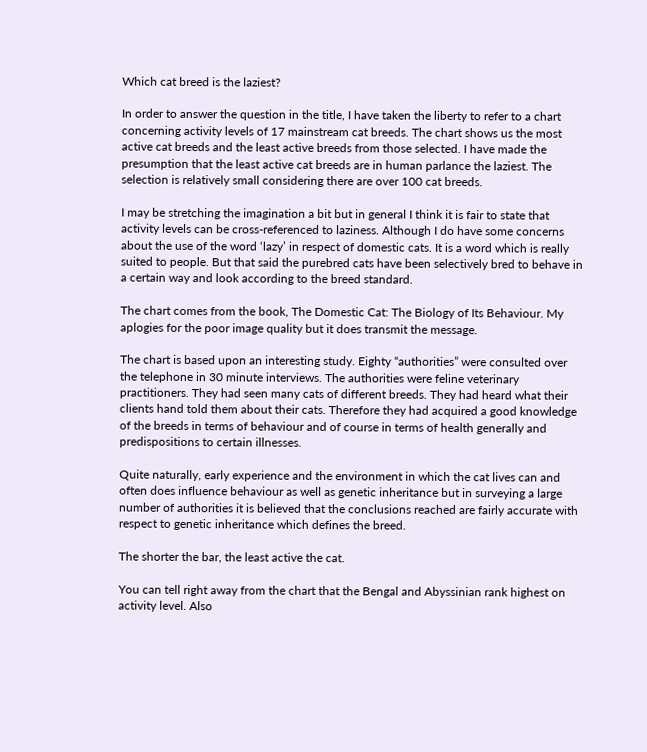Which cat breed is the laziest?

In order to answer the question in the title, I have taken the liberty to refer to a chart concerning activity levels of 17 mainstream cat breeds. The chart shows us the most active cat breeds and the least active breeds from those selected. I have made the presumption that the least active cat breeds are in human parlance the laziest. The selection is relatively small considering there are over 100 cat breeds.

I may be stretching the imagination a bit but in general I think it is fair to state that activity levels can be cross-referenced to laziness. Although I do have some concerns about the use of the word ‘lazy’ in respect of domestic cats. It is a word which is really suited to people. But that said the purebred cats have been selectively bred to behave in a certain way and look according to the breed standard.

The chart comes from the book, The Domestic Cat: The Biology of Its Behaviour. My aplogies for the poor image quality but it does transmit the message.

The chart is based upon an interesting study. Eighty “authorities” were consulted over the telephone in 30 minute interviews. The authorities were feline veterinary practitioners. They had seen many cats of different breeds. They had heard what their clients hand told them about their cats. Therefore they had acquired a good knowledge of the breeds in terms of behaviour and of course in terms of health generally and predispositions to certain illnesses.

Quite naturally, early experience and the environment in which the cat lives can and often does influence behaviour as well as genetic inheritance but in surveying a large number of authorities it is believed that the conclusions reached are fairly accurate with respect to genetic inheritance which defines the breed.

The shorter the bar, the least active the cat.

You can tell right away from the chart that the Bengal and Abyssinian rank highest on activity level. Also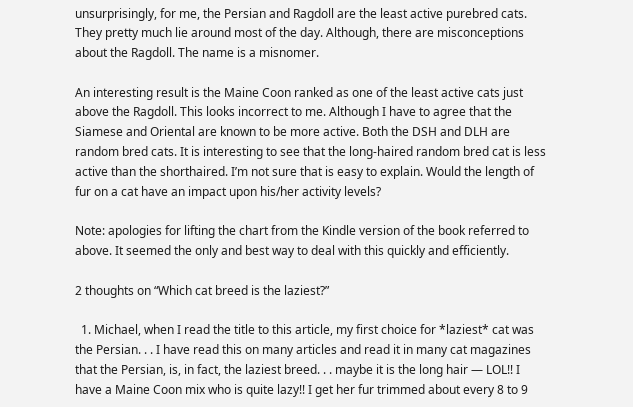unsurprisingly, for me, the Persian and Ragdoll are the least active purebred cats. They pretty much lie around most of the day. Although, there are misconceptions about the Ragdoll. The name is a misnomer.

An interesting result is the Maine Coon ranked as one of the least active cats just above the Ragdoll. This looks incorrect to me. Although I have to agree that the Siamese and Oriental are known to be more active. Both the DSH and DLH are random bred cats. It is interesting to see that the long-haired random bred cat is less active than the shorthaired. I’m not sure that is easy to explain. Would the length of fur on a cat have an impact upon his/her activity levels?

Note: apologies for lifting the chart from the Kindle version of the book referred to above. It seemed the only and best way to deal with this quickly and efficiently.

2 thoughts on “Which cat breed is the laziest?”

  1. Michael, when I read the title to this article, my first choice for *laziest* cat was the Persian. . . I have read this on many articles and read it in many cat magazines that the Persian, is, in fact, the laziest breed. . . maybe it is the long hair — LOL!! I have a Maine Coon mix who is quite lazy!! I get her fur trimmed about every 8 to 9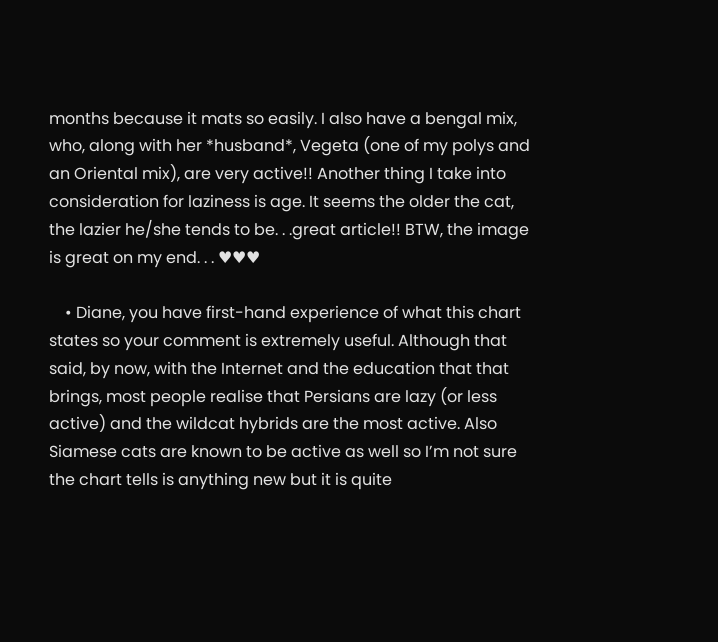months because it mats so easily. I also have a bengal mix, who, along with her *husband*, Vegeta (one of my polys and an Oriental mix), are very active!! Another thing I take into consideration for laziness is age. It seems the older the cat, the lazier he/she tends to be. . .great article!! BTW, the image is great on my end. . . ♥♥♥

    • Diane, you have first-hand experience of what this chart states so your comment is extremely useful. Although that said, by now, with the Internet and the education that that brings, most people realise that Persians are lazy (or less active) and the wildcat hybrids are the most active. Also Siamese cats are known to be active as well so I’m not sure the chart tells is anything new but it is quite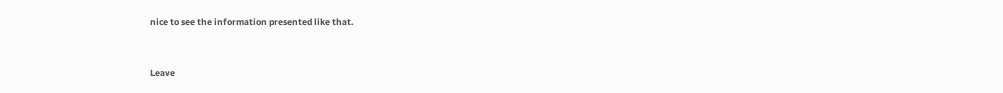nice to see the information presented like that.


Leave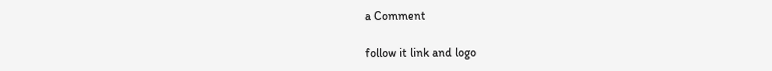a Comment

follow it link and logo